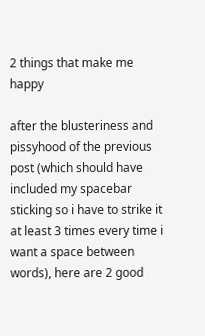2 things that make me happy

after the blusteriness and pissyhood of the previous post (which should have included my spacebar sticking so i have to strike it at least 3 times every time i want a space between words), here are 2 good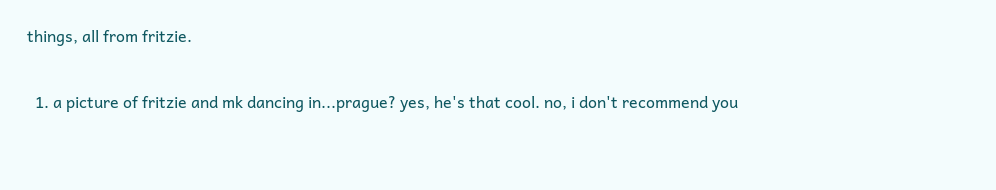things, all from fritzie.

  1. a picture of fritzie and mk dancing in...prague? yes, he's that cool. no, i don't recommend you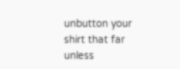unbutton your shirt that far unless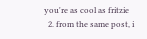you're as cool as fritzie
  2. from the same post, i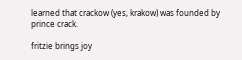learned that crackow (yes, krakow) was founded by prince crack.

fritzie brings joy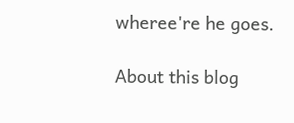wheree're he goes.

About this blog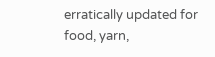erratically updated for food, yarn,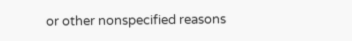or other nonspecified reasons